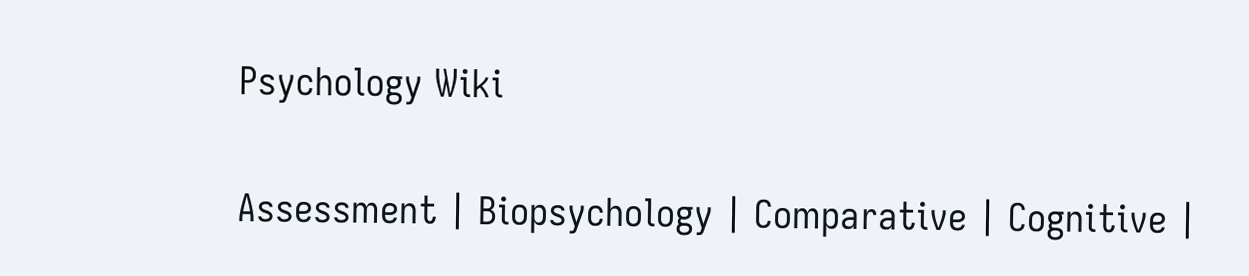Psychology Wiki

Assessment | Biopsychology | Comparative | Cognitive |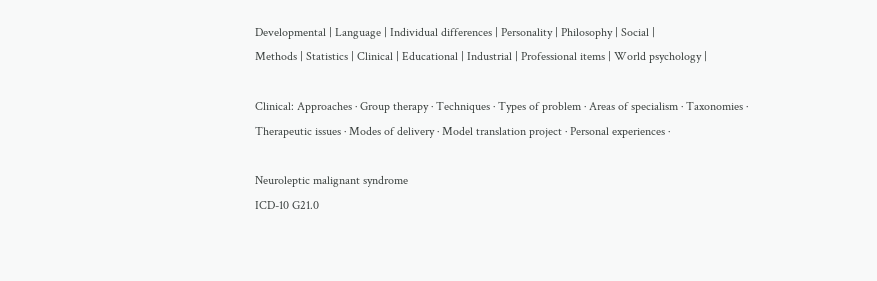Developmental | Language | Individual differences | Personality | Philosophy | Social |
Methods | Statistics | Clinical | Educational | Industrial | Professional items | World psychology |

Clinical: Approaches · Group therapy · Techniques · Types of problem · Areas of specialism · Taxonomies · Therapeutic issues · Modes of delivery · Model translation project · Personal experiences ·

Neuroleptic malignant syndrome
ICD-10 G21.0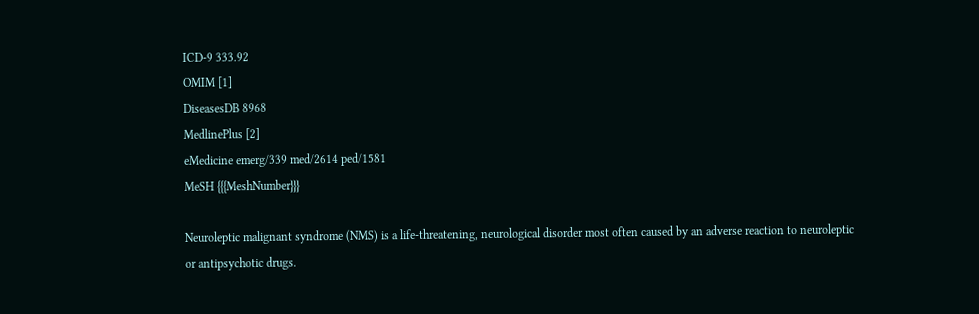ICD-9 333.92
OMIM [1]
DiseasesDB 8968
MedlinePlus [2]
eMedicine emerg/339 med/2614 ped/1581
MeSH {{{MeshNumber}}}

Neuroleptic malignant syndrome (NMS) is a life-threatening, neurological disorder most often caused by an adverse reaction to neuroleptic or antipsychotic drugs.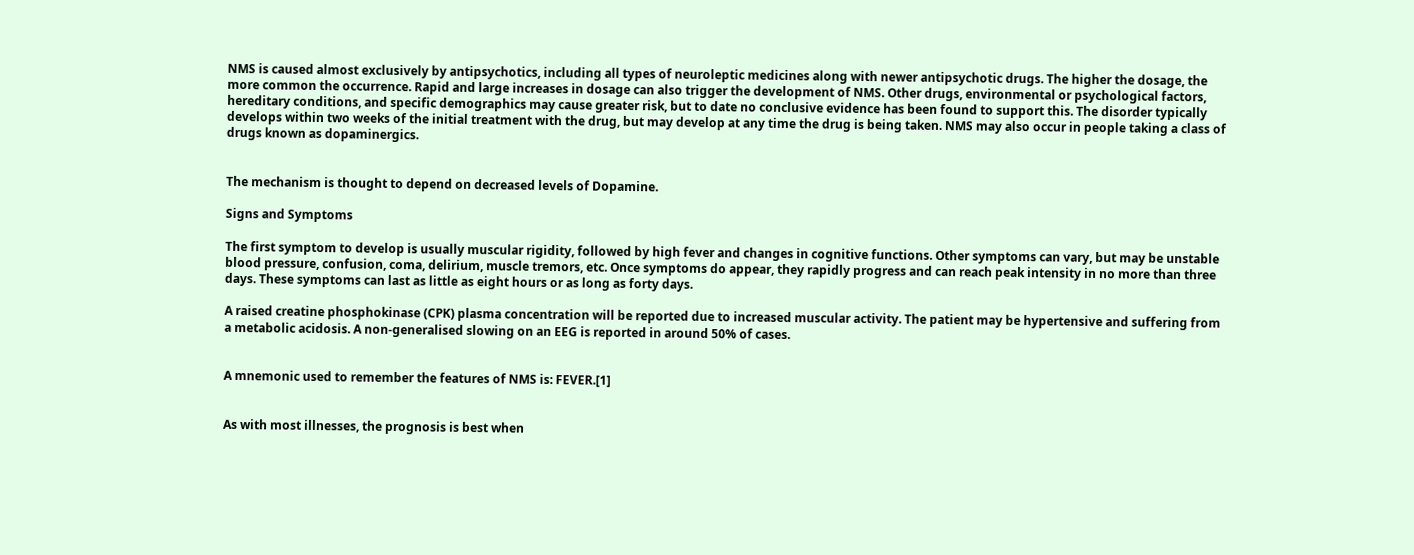NMS is caused almost exclusively by antipsychotics, including all types of neuroleptic medicines along with newer antipsychotic drugs. The higher the dosage, the more common the occurrence. Rapid and large increases in dosage can also trigger the development of NMS. Other drugs, environmental or psychological factors, hereditary conditions, and specific demographics may cause greater risk, but to date no conclusive evidence has been found to support this. The disorder typically develops within two weeks of the initial treatment with the drug, but may develop at any time the drug is being taken. NMS may also occur in people taking a class of drugs known as dopaminergics.


The mechanism is thought to depend on decreased levels of Dopamine.

Signs and Symptoms

The first symptom to develop is usually muscular rigidity, followed by high fever and changes in cognitive functions. Other symptoms can vary, but may be unstable blood pressure, confusion, coma, delirium, muscle tremors, etc. Once symptoms do appear, they rapidly progress and can reach peak intensity in no more than three days. These symptoms can last as little as eight hours or as long as forty days.

A raised creatine phosphokinase (CPK) plasma concentration will be reported due to increased muscular activity. The patient may be hypertensive and suffering from a metabolic acidosis. A non-generalised slowing on an EEG is reported in around 50% of cases.


A mnemonic used to remember the features of NMS is: FEVER.[1]


As with most illnesses, the prognosis is best when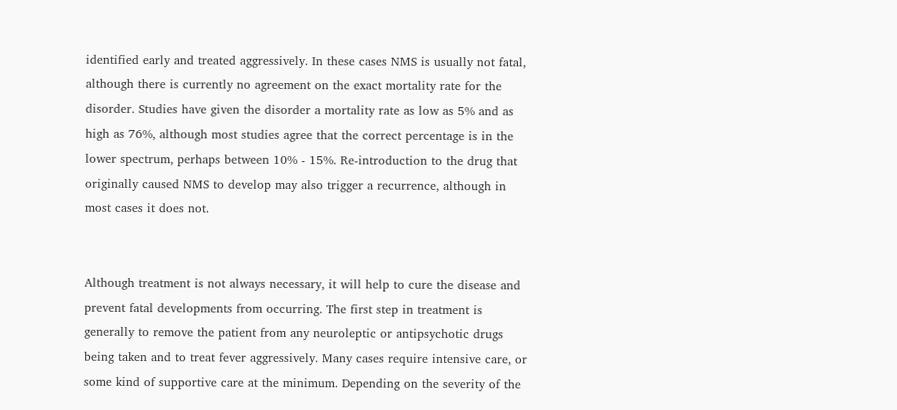identified early and treated aggressively. In these cases NMS is usually not fatal, although there is currently no agreement on the exact mortality rate for the disorder. Studies have given the disorder a mortality rate as low as 5% and as high as 76%, although most studies agree that the correct percentage is in the lower spectrum, perhaps between 10% - 15%. Re-introduction to the drug that originally caused NMS to develop may also trigger a recurrence, although in most cases it does not.


Although treatment is not always necessary, it will help to cure the disease and prevent fatal developments from occurring. The first step in treatment is generally to remove the patient from any neuroleptic or antipsychotic drugs being taken and to treat fever aggressively. Many cases require intensive care, or some kind of supportive care at the minimum. Depending on the severity of the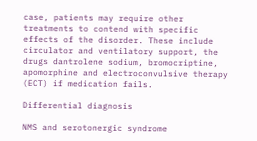case, patients may require other treatments to contend with specific effects of the disorder. These include circulator and ventilatory support, the drugs dantrolene sodium, bromocriptine, apomorphine and electroconvulsive therapy (ECT) if medication fails.

Differential diagnosis

NMS and serotonergic syndrome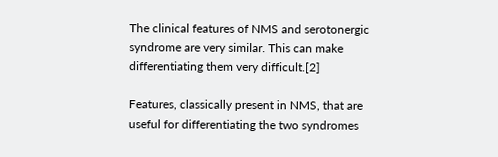The clinical features of NMS and serotonergic syndrome are very similar. This can make differentiating them very difficult.[2]

Features, classically present in NMS, that are useful for differentiating the two syndromes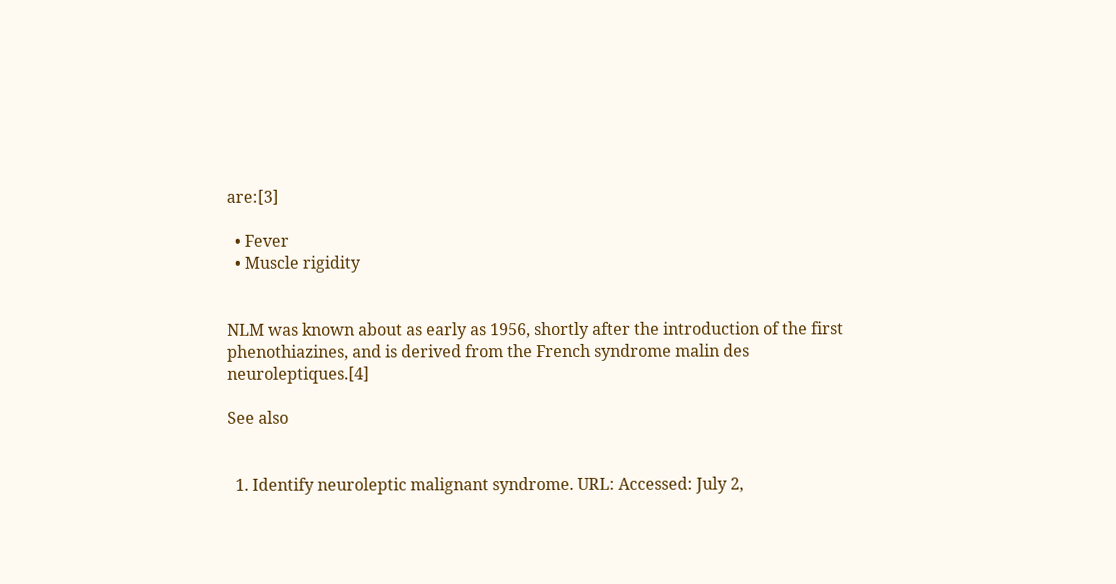are:[3]

  • Fever
  • Muscle rigidity


NLM was known about as early as 1956, shortly after the introduction of the first phenothiazines, and is derived from the French syndrome malin des neuroleptiques.[4]

See also


  1. Identify neuroleptic malignant syndrome. URL: Accessed: July 2,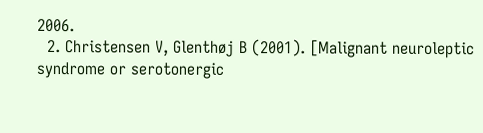2006.
  2. Christensen V, Glenthøj B (2001). [Malignant neuroleptic syndrome or serotonergic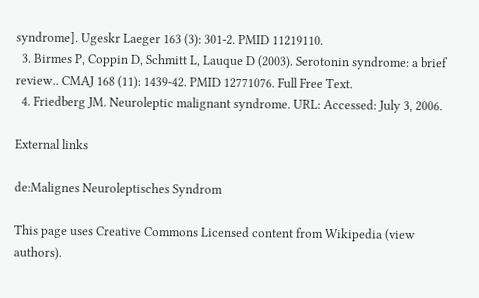syndrome]. Ugeskr Laeger 163 (3): 301-2. PMID 11219110.
  3. Birmes P, Coppin D, Schmitt L, Lauque D (2003). Serotonin syndrome: a brief review.. CMAJ 168 (11): 1439-42. PMID 12771076. Full Free Text.
  4. Friedberg JM. Neuroleptic malignant syndrome. URL: Accessed: July 3, 2006.

External links

de:Malignes Neuroleptisches Syndrom

This page uses Creative Commons Licensed content from Wikipedia (view authors).